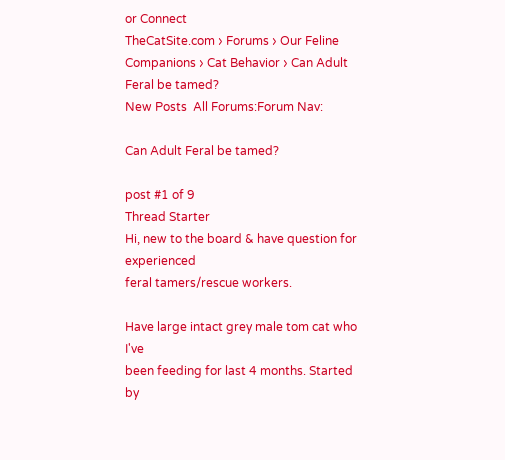or Connect
TheCatSite.com › Forums › Our Feline Companions › Cat Behavior › Can Adult Feral be tamed?
New Posts  All Forums:Forum Nav:

Can Adult Feral be tamed?

post #1 of 9
Thread Starter
Hi, new to the board & have question for experienced
feral tamers/rescue workers.

Have large intact grey male tom cat who I've
been feeding for last 4 months. Started by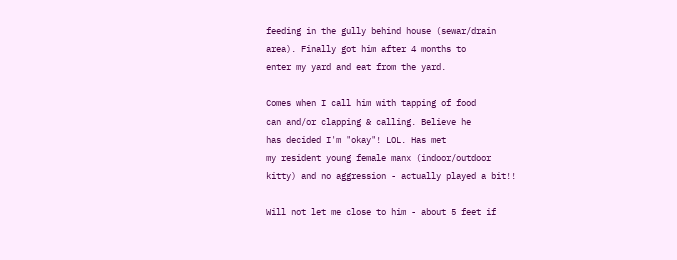feeding in the gully behind house (sewar/drain
area). Finally got him after 4 months to
enter my yard and eat from the yard.

Comes when I call him with tapping of food
can and/or clapping & calling. Believe he
has decided I'm "okay"! LOL. Has met
my resident young female manx (indoor/outdoor
kitty) and no aggression - actually played a bit!!

Will not let me close to him - about 5 feet if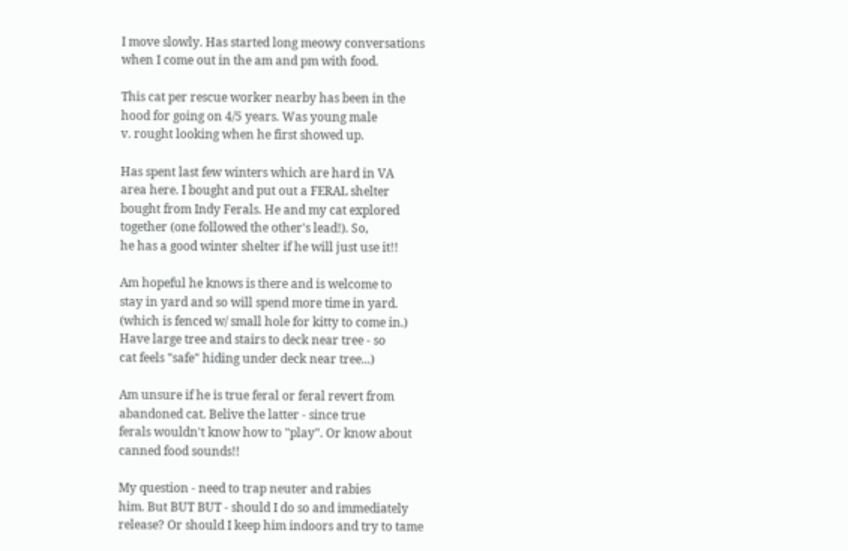I move slowly. Has started long meowy conversations
when I come out in the am and pm with food.

This cat per rescue worker nearby has been in the
hood for going on 4/5 years. Was young male
v. rought looking when he first showed up.

Has spent last few winters which are hard in VA
area here. I bought and put out a FERAL shelter
bought from Indy Ferals. He and my cat explored
together (one followed the other's lead!). So,
he has a good winter shelter if he will just use it!!

Am hopeful he knows is there and is welcome to
stay in yard and so will spend more time in yard.
(which is fenced w/ small hole for kitty to come in.)
Have large tree and stairs to deck near tree - so
cat feels "safe" hiding under deck near tree...)

Am unsure if he is true feral or feral revert from
abandoned cat. Belive the latter - since true
ferals wouldn't know how to "play". Or know about
canned food sounds!!

My question - need to trap neuter and rabies
him. But BUT BUT - should I do so and immediately
release? Or should I keep him indoors and try to tame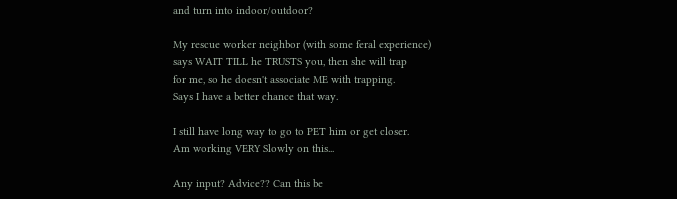and turn into indoor/outdoor?

My rescue worker neighbor (with some feral experience)
says WAIT TILL he TRUSTS you, then she will trap
for me, so he doesn't associate ME with trapping.
Says I have a better chance that way.

I still have long way to go to PET him or get closer.
Am working VERY Slowly on this...

Any input? Advice?? Can this be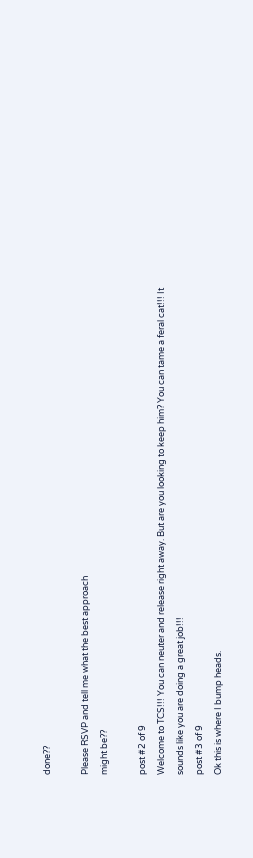done??

Please RSVP and tell me what the best approach
might be??

post #2 of 9
Welcome to TCS!!! You can neuter and release right away. But are you looking to keep him? You can tame a feral cat!!! It sounds like you are doing a great job!!!
post #3 of 9
Ok this is where I bump heads.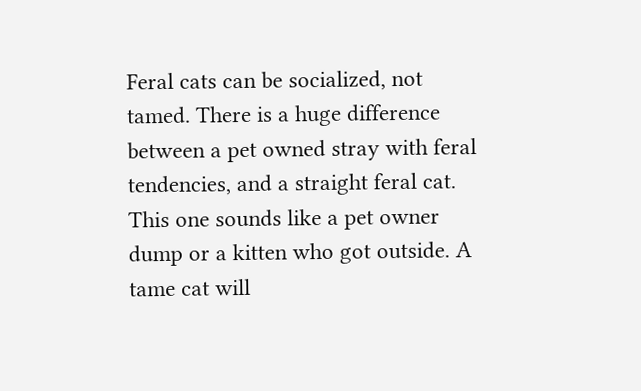Feral cats can be socialized, not tamed. There is a huge difference between a pet owned stray with feral tendencies, and a straight feral cat. This one sounds like a pet owner dump or a kitten who got outside. A tame cat will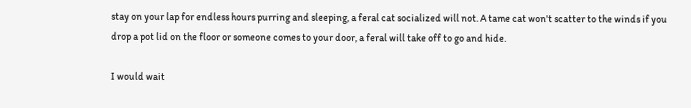stay on your lap for endless hours purring and sleeping, a feral cat socialized will not. A tame cat won't scatter to the winds if you drop a pot lid on the floor or someone comes to your door, a feral will take off to go and hide.

I would wait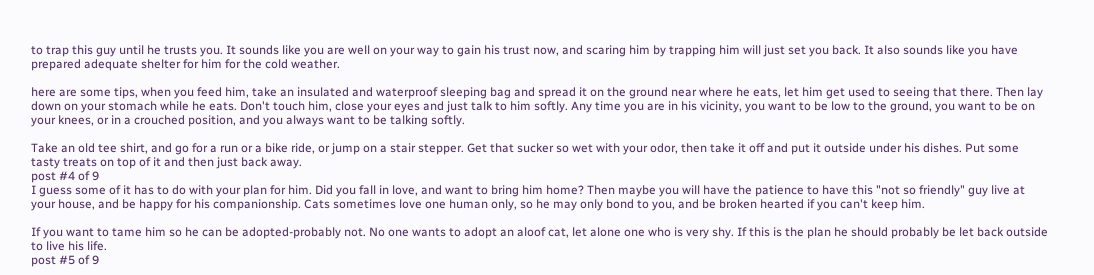to trap this guy until he trusts you. It sounds like you are well on your way to gain his trust now, and scaring him by trapping him will just set you back. It also sounds like you have prepared adequate shelter for him for the cold weather.

here are some tips, when you feed him, take an insulated and waterproof sleeping bag and spread it on the ground near where he eats, let him get used to seeing that there. Then lay down on your stomach while he eats. Don't touch him, close your eyes and just talk to him softly. Any time you are in his vicinity, you want to be low to the ground, you want to be on your knees, or in a crouched position, and you always want to be talking softly.

Take an old tee shirt, and go for a run or a bike ride, or jump on a stair stepper. Get that sucker so wet with your odor, then take it off and put it outside under his dishes. Put some tasty treats on top of it and then just back away.
post #4 of 9
I guess some of it has to do with your plan for him. Did you fall in love, and want to bring him home? Then maybe you will have the patience to have this "not so friendly" guy live at your house, and be happy for his companionship. Cats sometimes love one human only, so he may only bond to you, and be broken hearted if you can't keep him.

If you want to tame him so he can be adopted-probably not. No one wants to adopt an aloof cat, let alone one who is very shy. If this is the plan he should probably be let back outside to live his life.
post #5 of 9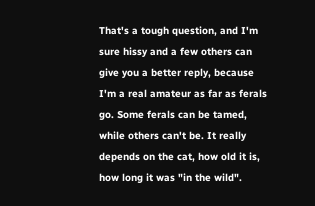That's a tough question, and I'm sure hissy and a few others can give you a better reply, because I'm a real amateur as far as ferals go. Some ferals can be tamed, while others can't be. It really depends on the cat, how old it is, how long it was "in the wild".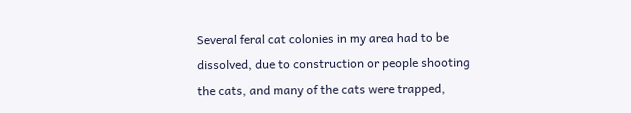Several feral cat colonies in my area had to be dissolved, due to construction or people shooting the cats, and many of the cats were trapped,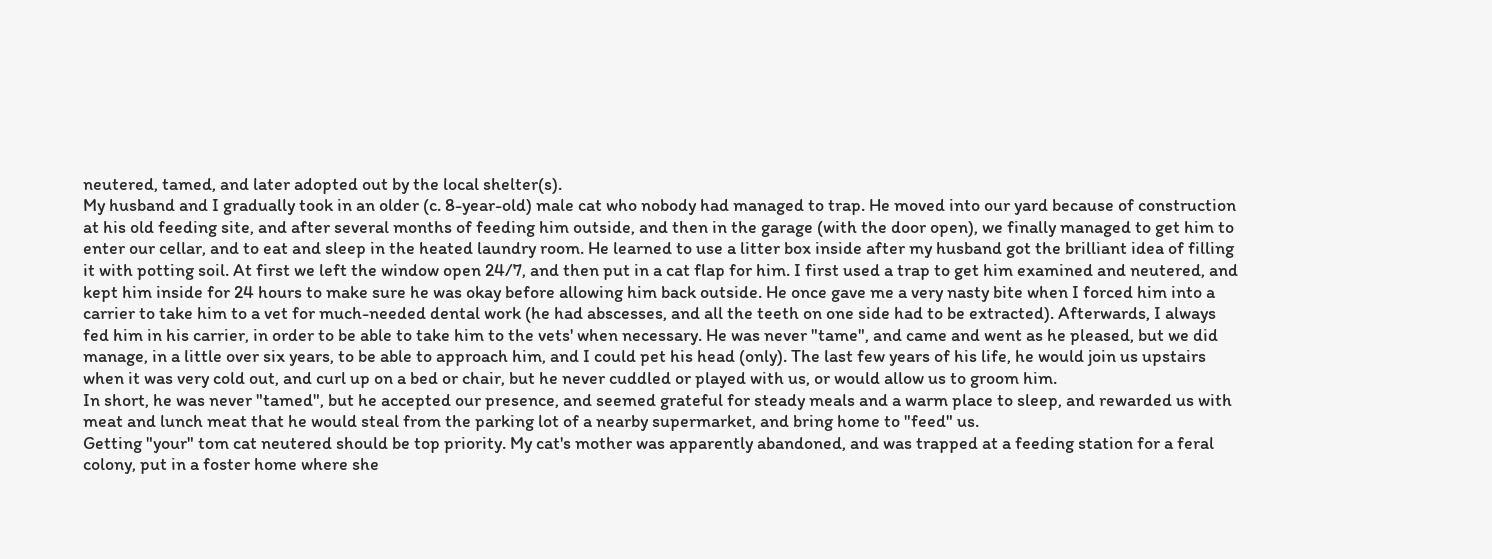neutered, tamed, and later adopted out by the local shelter(s).
My husband and I gradually took in an older (c. 8-year-old) male cat who nobody had managed to trap. He moved into our yard because of construction at his old feeding site, and after several months of feeding him outside, and then in the garage (with the door open), we finally managed to get him to enter our cellar, and to eat and sleep in the heated laundry room. He learned to use a litter box inside after my husband got the brilliant idea of filling it with potting soil. At first we left the window open 24/7, and then put in a cat flap for him. I first used a trap to get him examined and neutered, and kept him inside for 24 hours to make sure he was okay before allowing him back outside. He once gave me a very nasty bite when I forced him into a carrier to take him to a vet for much-needed dental work (he had abscesses, and all the teeth on one side had to be extracted). Afterwards, I always fed him in his carrier, in order to be able to take him to the vets' when necessary. He was never "tame", and came and went as he pleased, but we did manage, in a little over six years, to be able to approach him, and I could pet his head (only). The last few years of his life, he would join us upstairs when it was very cold out, and curl up on a bed or chair, but he never cuddled or played with us, or would allow us to groom him.
In short, he was never "tamed", but he accepted our presence, and seemed grateful for steady meals and a warm place to sleep, and rewarded us with meat and lunch meat that he would steal from the parking lot of a nearby supermarket, and bring home to "feed" us.
Getting "your" tom cat neutered should be top priority. My cat's mother was apparently abandoned, and was trapped at a feeding station for a feral colony, put in a foster home where she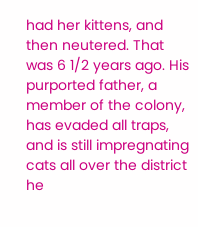had her kittens, and then neutered. That was 6 1/2 years ago. His purported father, a member of the colony, has evaded all traps, and is still impregnating cats all over the district he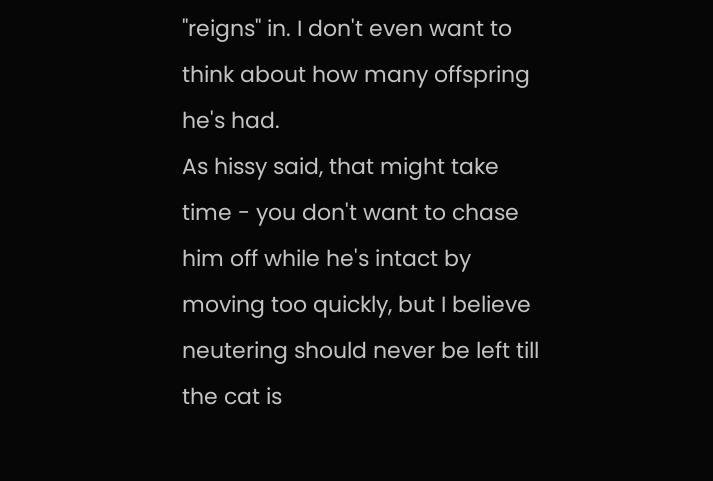"reigns" in. I don't even want to think about how many offspring he's had.
As hissy said, that might take time - you don't want to chase him off while he's intact by moving too quickly, but I believe neutering should never be left till the cat is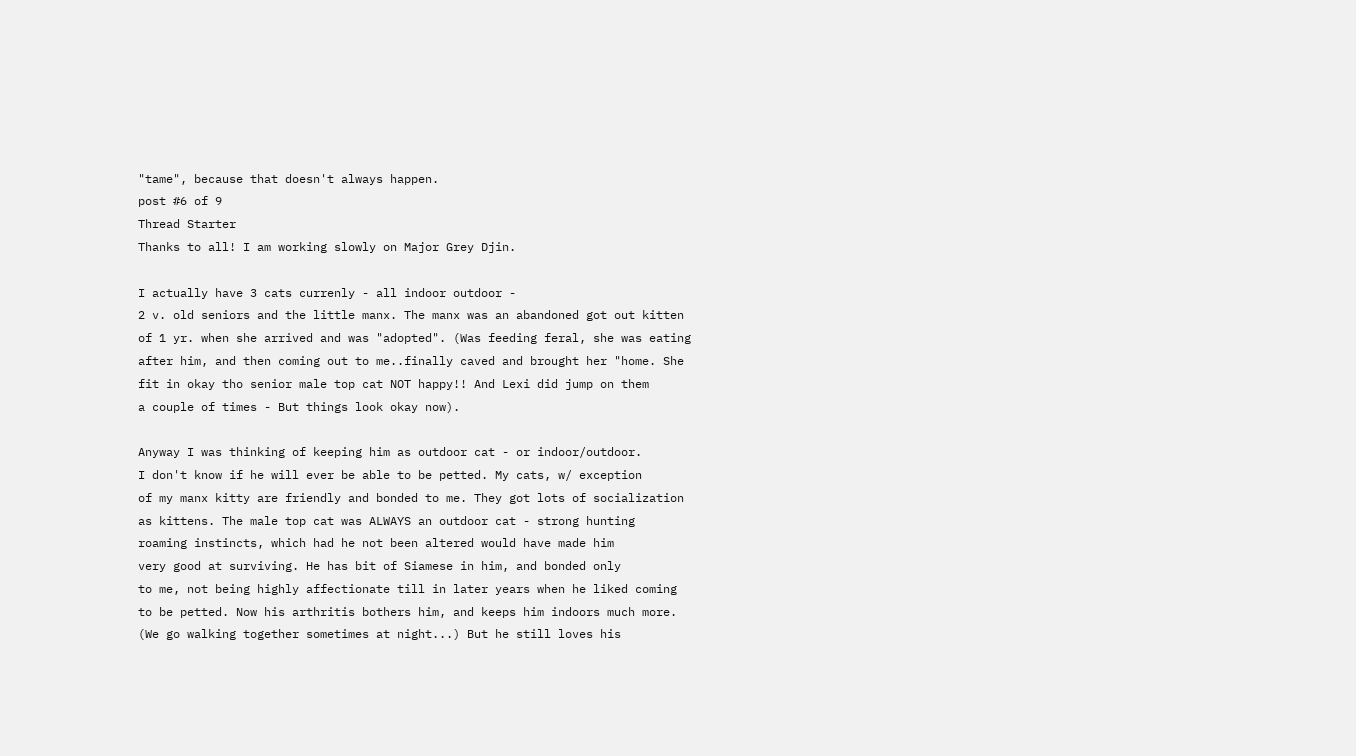"tame", because that doesn't always happen.
post #6 of 9
Thread Starter
Thanks to all! I am working slowly on Major Grey Djin.

I actually have 3 cats currenly - all indoor outdoor -
2 v. old seniors and the little manx. The manx was an abandoned got out kitten
of 1 yr. when she arrived and was "adopted". (Was feeding feral, she was eating
after him, and then coming out to me..finally caved and brought her "home. She
fit in okay tho senior male top cat NOT happy!! And Lexi did jump on them
a couple of times - But things look okay now).

Anyway I was thinking of keeping him as outdoor cat - or indoor/outdoor.
I don't know if he will ever be able to be petted. My cats, w/ exception
of my manx kitty are friendly and bonded to me. They got lots of socialization
as kittens. The male top cat was ALWAYS an outdoor cat - strong hunting
roaming instincts, which had he not been altered would have made him
very good at surviving. He has bit of Siamese in him, and bonded only
to me, not being highly affectionate till in later years when he liked coming
to be petted. Now his arthritis bothers him, and keeps him indoors much more.
(We go walking together sometimes at night...) But he still loves his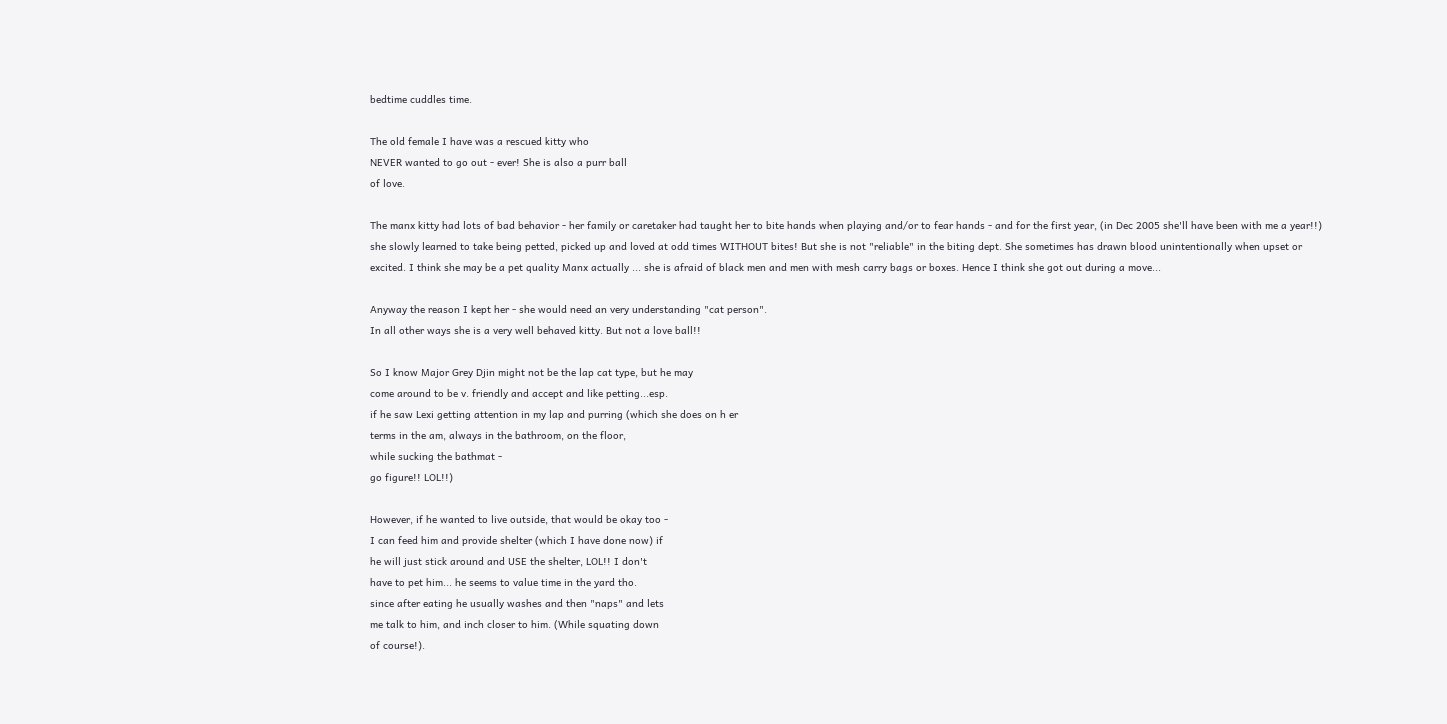bedtime cuddles time.

The old female I have was a rescued kitty who
NEVER wanted to go out - ever! She is also a purr ball
of love.

The manx kitty had lots of bad behavior - her family or caretaker had taught her to bite hands when playing and/or to fear hands - and for the first year, (in Dec 2005 she'll have been with me a year!!) she slowly learned to take being petted, picked up and loved at odd times WITHOUT bites! But she is not "reliable" in the biting dept. She sometimes has drawn blood unintentionally when upset or excited. I think she may be a pet quality Manx actually ... she is afraid of black men and men with mesh carry bags or boxes. Hence I think she got out during a move...

Anyway the reason I kept her - she would need an very understanding "cat person".
In all other ways she is a very well behaved kitty. But not a love ball!!

So I know Major Grey Djin might not be the lap cat type, but he may
come around to be v. friendly and accept and like petting...esp.
if he saw Lexi getting attention in my lap and purring (which she does on h er
terms in the am, always in the bathroom, on the floor,
while sucking the bathmat -
go figure!! LOL!!)

However, if he wanted to live outside, that would be okay too -
I can feed him and provide shelter (which I have done now) if
he will just stick around and USE the shelter, LOL!! I don't
have to pet him... he seems to value time in the yard tho.
since after eating he usually washes and then "naps" and lets
me talk to him, and inch closer to him. (While squating down
of course!).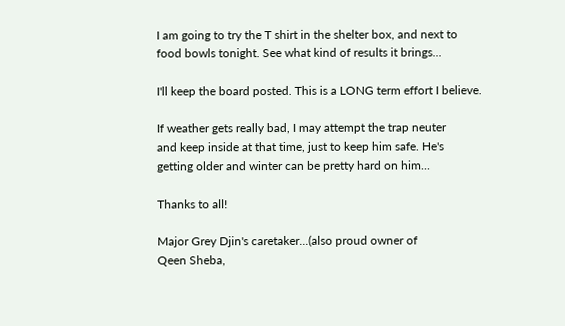I am going to try the T shirt in the shelter box, and next to
food bowls tonight. See what kind of results it brings...

I'll keep the board posted. This is a LONG term effort I believe.

If weather gets really bad, I may attempt the trap neuter
and keep inside at that time, just to keep him safe. He's
getting older and winter can be pretty hard on him...

Thanks to all!

Major Grey Djin's caretaker...(also proud owner of
Qeen Sheba,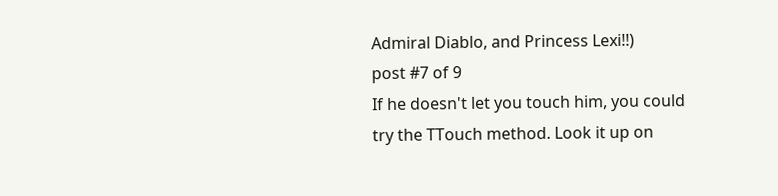Admiral Diablo, and Princess Lexi!!)
post #7 of 9
If he doesn't let you touch him, you could try the TTouch method. Look it up on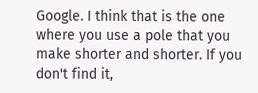Google. I think that is the one where you use a pole that you make shorter and shorter. If you don't find it,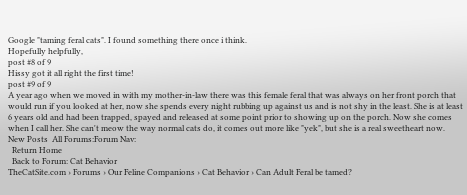Google "taming feral cats". I found something there once i think.
Hopefully helpfully,
post #8 of 9
Hissy got it all right the first time!
post #9 of 9
A year ago when we moved in with my mother-in-law there was this female feral that was always on her front porch that would run if you looked at her, now she spends every night rubbing up against us and is not shy in the least. She is at least 6 years old and had been trapped, spayed and released at some point prior to showing up on the porch. Now she comes when I call her. She can't meow the way normal cats do, it comes out more like "yek", but she is a real sweetheart now.
New Posts  All Forums:Forum Nav:
  Return Home
  Back to Forum: Cat Behavior
TheCatSite.com › Forums › Our Feline Companions › Cat Behavior › Can Adult Feral be tamed?